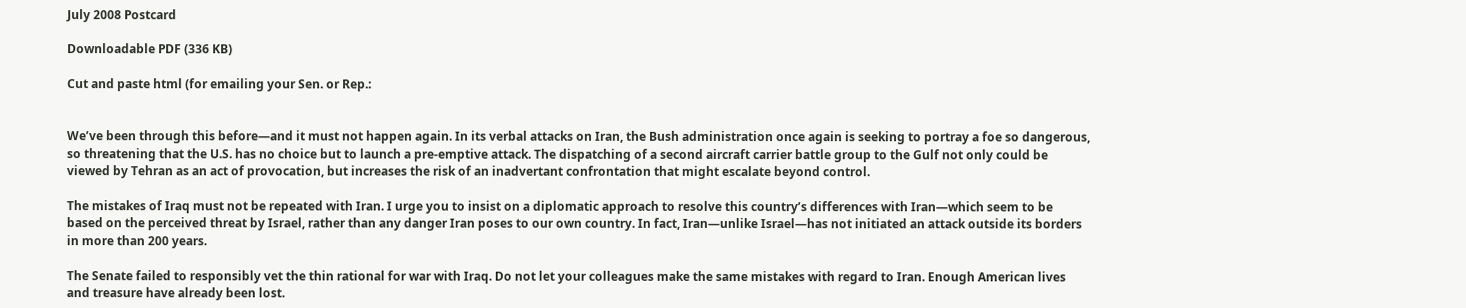July 2008 Postcard

Downloadable PDF (336 KB)

Cut and paste html (for emailing your Sen. or Rep.:


We’ve been through this before—and it must not happen again. In its verbal attacks on Iran, the Bush administration once again is seeking to portray a foe so dangerous, so threatening that the U.S. has no choice but to launch a pre-emptive attack. The dispatching of a second aircraft carrier battle group to the Gulf not only could be viewed by Tehran as an act of provocation, but increases the risk of an inadvertant confrontation that might escalate beyond control.

The mistakes of Iraq must not be repeated with Iran. I urge you to insist on a diplomatic approach to resolve this country’s differences with Iran—which seem to be based on the perceived threat by Israel, rather than any danger Iran poses to our own country. In fact, Iran—unlike Israel—has not initiated an attack outside its borders in more than 200 years.

The Senate failed to responsibly vet the thin rational for war with Iraq. Do not let your colleagues make the same mistakes with regard to Iran. Enough American lives and treasure have already been lost.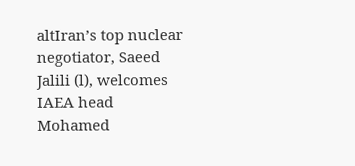altIran’s top nuclear negotiator, Saeed Jalili (l), welcomes IAEA head Mohamed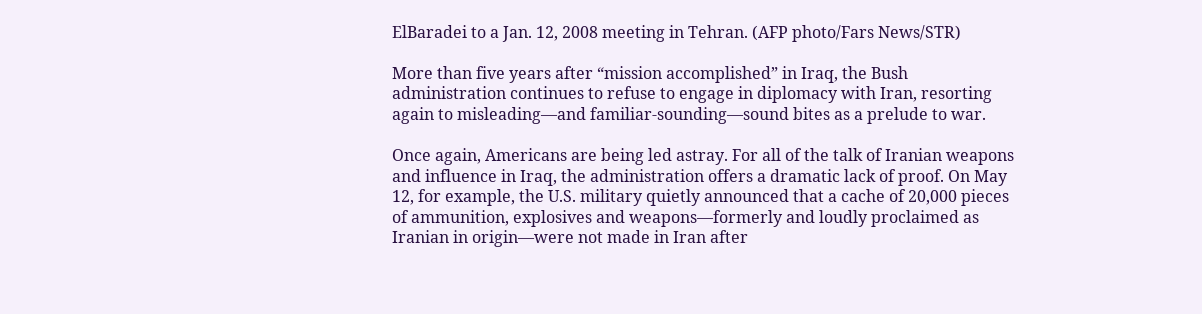ElBaradei to a Jan. 12, 2008 meeting in Tehran. (AFP photo/Fars News/STR)

More than five years after “mission accomplished” in Iraq, the Bush administration continues to refuse to engage in diplomacy with Iran, resorting again to misleading—and familiar-sounding—sound bites as a prelude to war.

Once again, Americans are being led astray. For all of the talk of Iranian weapons and influence in Iraq, the administration offers a dramatic lack of proof. On May 12, for example, the U.S. military quietly announced that a cache of 20,000 pieces of ammunition, explosives and weapons—formerly and loudly proclaimed as Iranian in origin—were not made in Iran after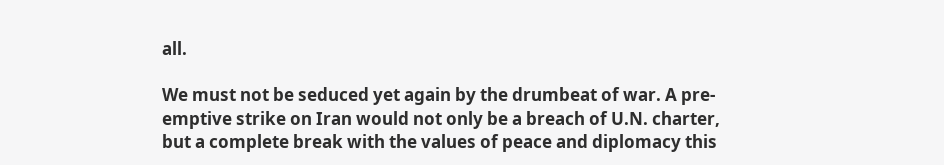all.

We must not be seduced yet again by the drumbeat of war. A pre-emptive strike on Iran would not only be a breach of U.N. charter, but a complete break with the values of peace and diplomacy this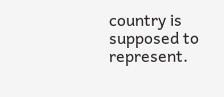country is supposed to represent.